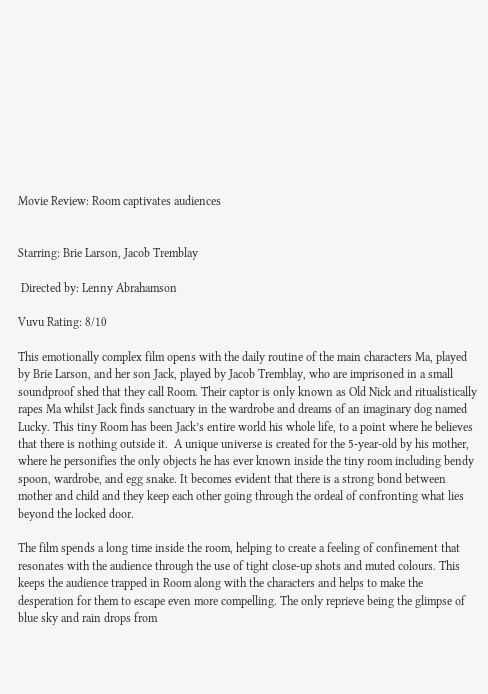Movie Review: Room captivates audiences


Starring: Brie Larson, Jacob Tremblay

 Directed by: Lenny Abrahamson

Vuvu Rating: 8/10

This emotionally complex film opens with the daily routine of the main characters Ma, played by Brie Larson, and her son Jack, played by Jacob Tremblay, who are imprisoned in a small soundproof shed that they call Room. Their captor is only known as Old Nick and ritualistically rapes Ma whilst Jack finds sanctuary in the wardrobe and dreams of an imaginary dog named Lucky. This tiny Room has been Jack’s entire world his whole life, to a point where he believes that there is nothing outside it.  A unique universe is created for the 5-year-old by his mother, where he personifies the only objects he has ever known inside the tiny room including bendy spoon, wardrobe, and egg snake. It becomes evident that there is a strong bond between mother and child and they keep each other going through the ordeal of confronting what lies beyond the locked door.

The film spends a long time inside the room, helping to create a feeling of confinement that resonates with the audience through the use of tight close-up shots and muted colours. This keeps the audience trapped in Room along with the characters and helps to make the desperation for them to escape even more compelling. The only reprieve being the glimpse of blue sky and rain drops from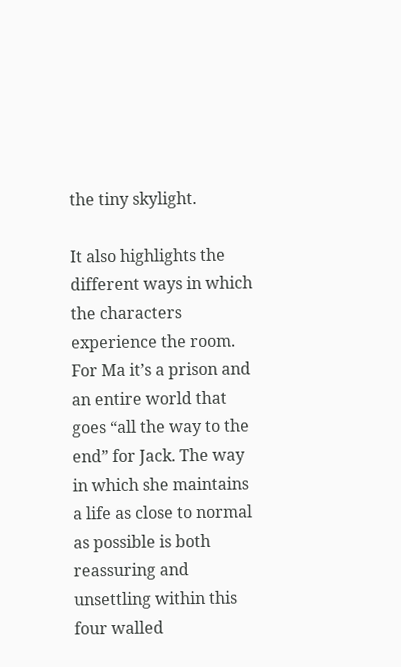the tiny skylight.

It also highlights the different ways in which the characters experience the room. For Ma it’s a prison and an entire world that goes “all the way to the end” for Jack. The way in which she maintains a life as close to normal as possible is both reassuring and unsettling within this four walled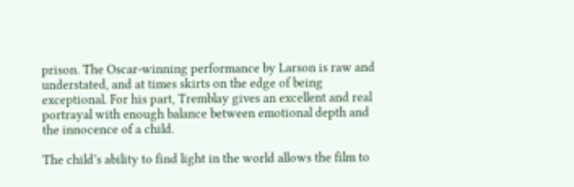prison. The Oscar-winning performance by Larson is raw and understated, and at times skirts on the edge of being exceptional. For his part, Tremblay gives an excellent and real portrayal with enough balance between emotional depth and the innocence of a child.

The child’s ability to find light in the world allows the film to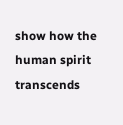show how the human spirit transcends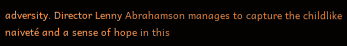adversity. Director Lenny Abrahamson manages to capture the childlike naiveté and a sense of hope in this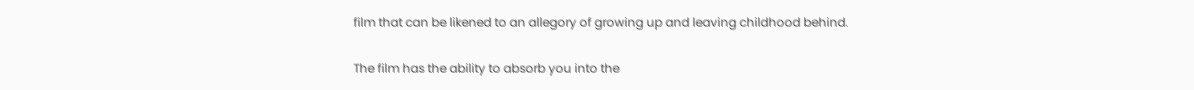film that can be likened to an allegory of growing up and leaving childhood behind.

The film has the ability to absorb you into the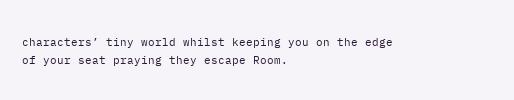characters’ tiny world whilst keeping you on the edge of your seat praying they escape Room.